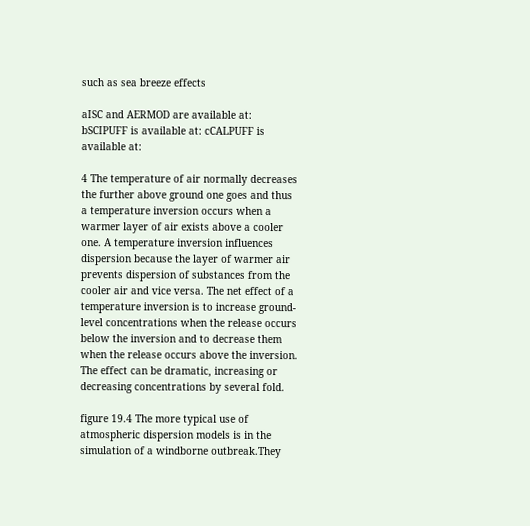such as sea breeze effects

aISC and AERMOD are available at: bSCIPUFF is available at: cCALPUFF is available at:

4 The temperature of air normally decreases the further above ground one goes and thus a temperature inversion occurs when a warmer layer of air exists above a cooler one. A temperature inversion influences dispersion because the layer of warmer air prevents dispersion of substances from the cooler air and vice versa. The net effect of a temperature inversion is to increase ground-level concentrations when the release occurs below the inversion and to decrease them when the release occurs above the inversion. The effect can be dramatic, increasing or decreasing concentrations by several fold.

figure 19.4 The more typical use of atmospheric dispersion models is in the simulation of a windborne outbreak.They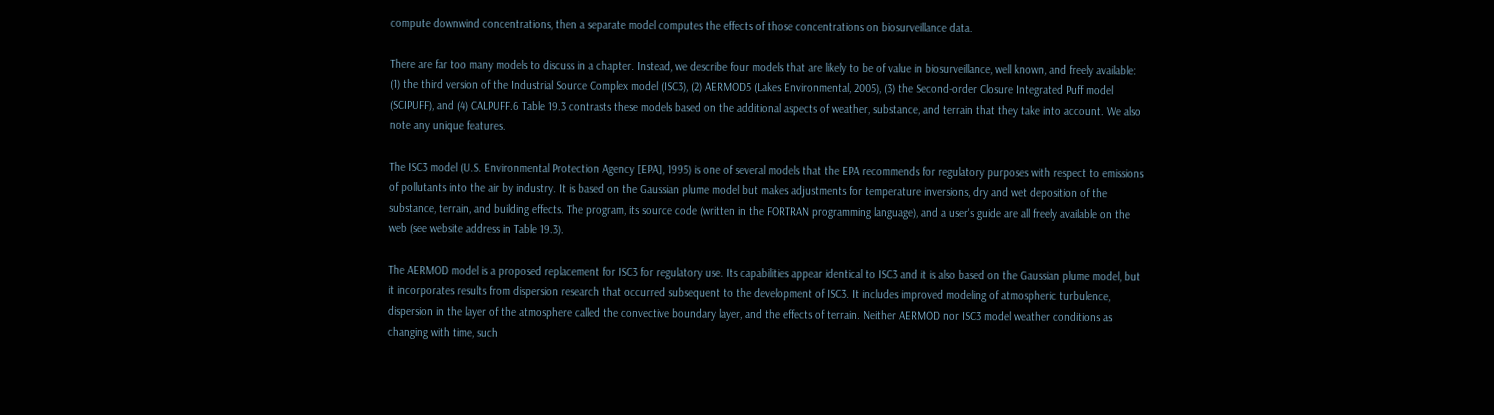compute downwind concentrations, then a separate model computes the effects of those concentrations on biosurveillance data.

There are far too many models to discuss in a chapter. Instead, we describe four models that are likely to be of value in biosurveillance, well known, and freely available: (1) the third version of the Industrial Source Complex model (ISC3), (2) AERMOD5 (Lakes Environmental, 2005), (3) the Second-order Closure Integrated Puff model (SCIPUFF), and (4) CALPUFF.6 Table 19.3 contrasts these models based on the additional aspects of weather, substance, and terrain that they take into account. We also note any unique features.

The ISC3 model (U.S. Environmental Protection Agency [EPA], 1995) is one of several models that the EPA recommends for regulatory purposes with respect to emissions of pollutants into the air by industry. It is based on the Gaussian plume model but makes adjustments for temperature inversions, dry and wet deposition of the substance, terrain, and building effects. The program, its source code (written in the FORTRAN programming language), and a user's guide are all freely available on the web (see website address in Table 19.3).

The AERMOD model is a proposed replacement for ISC3 for regulatory use. Its capabilities appear identical to ISC3 and it is also based on the Gaussian plume model, but it incorporates results from dispersion research that occurred subsequent to the development of ISC3. It includes improved modeling of atmospheric turbulence, dispersion in the layer of the atmosphere called the convective boundary layer, and the effects of terrain. Neither AERMOD nor ISC3 model weather conditions as changing with time, such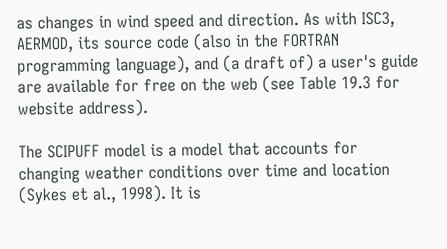as changes in wind speed and direction. As with ISC3, AERMOD, its source code (also in the FORTRAN programming language), and (a draft of) a user's guide are available for free on the web (see Table 19.3 for website address).

The SCIPUFF model is a model that accounts for changing weather conditions over time and location (Sykes et al., 1998). It is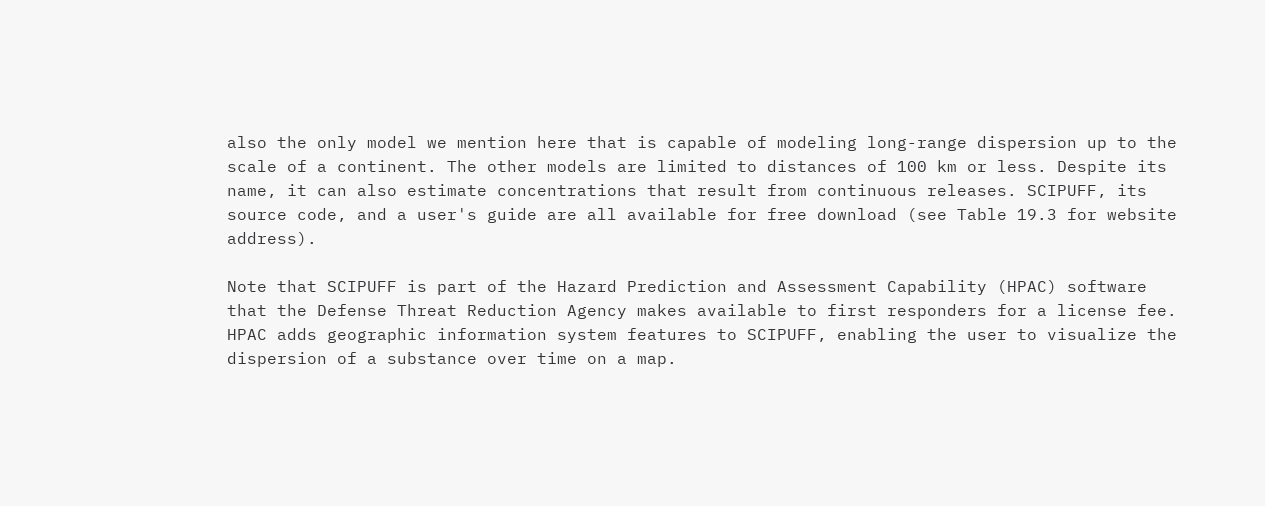also the only model we mention here that is capable of modeling long-range dispersion up to the scale of a continent. The other models are limited to distances of 100 km or less. Despite its name, it can also estimate concentrations that result from continuous releases. SCIPUFF, its source code, and a user's guide are all available for free download (see Table 19.3 for website address).

Note that SCIPUFF is part of the Hazard Prediction and Assessment Capability (HPAC) software that the Defense Threat Reduction Agency makes available to first responders for a license fee. HPAC adds geographic information system features to SCIPUFF, enabling the user to visualize the dispersion of a substance over time on a map.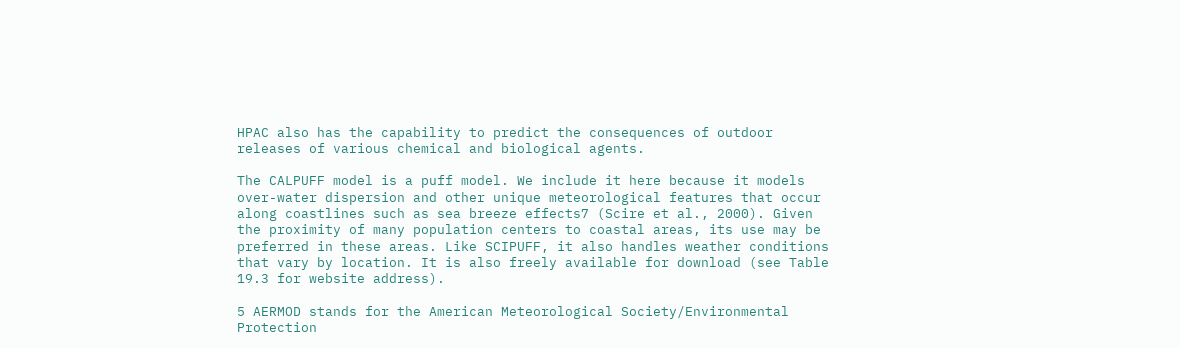HPAC also has the capability to predict the consequences of outdoor releases of various chemical and biological agents.

The CALPUFF model is a puff model. We include it here because it models over-water dispersion and other unique meteorological features that occur along coastlines such as sea breeze effects7 (Scire et al., 2000). Given the proximity of many population centers to coastal areas, its use may be preferred in these areas. Like SCIPUFF, it also handles weather conditions that vary by location. It is also freely available for download (see Table 19.3 for website address).

5 AERMOD stands for the American Meteorological Society/Environmental Protection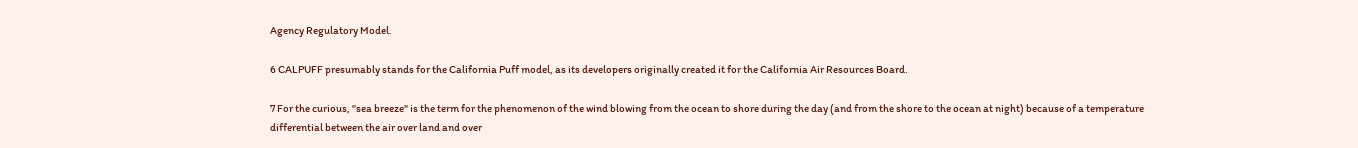Agency Regulatory Model.

6 CALPUFF presumably stands for the California Puff model, as its developers originally created it for the California Air Resources Board.

7 For the curious, "sea breeze" is the term for the phenomenon of the wind blowing from the ocean to shore during the day (and from the shore to the ocean at night) because of a temperature differential between the air over land and over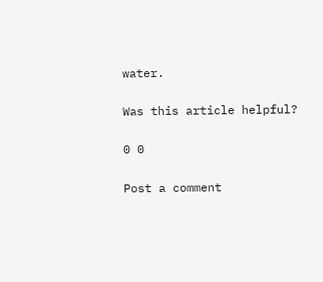water.

Was this article helpful?

0 0

Post a comment